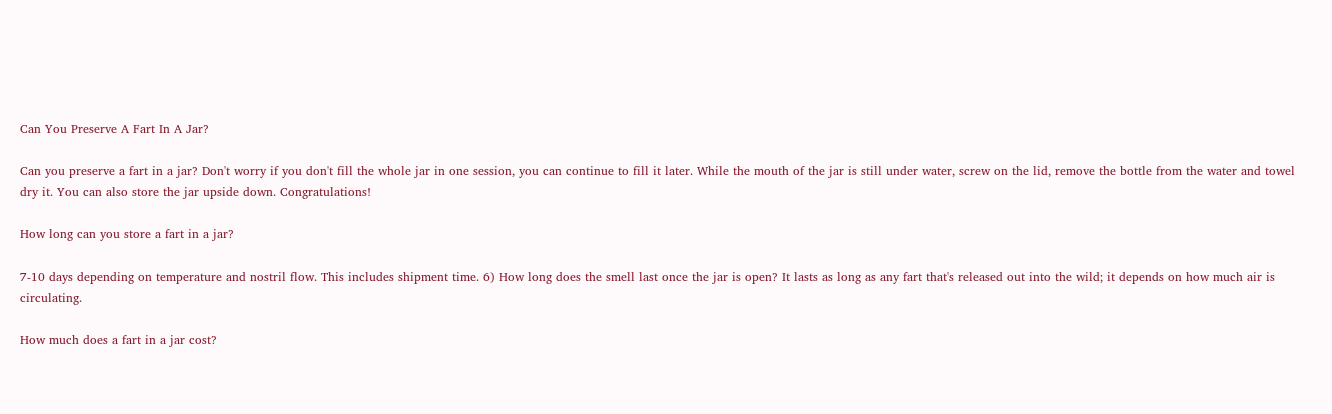Can You Preserve A Fart In A Jar?

Can you preserve a fart in a jar? Don't worry if you don't fill the whole jar in one session, you can continue to fill it later. While the mouth of the jar is still under water, screw on the lid, remove the bottle from the water and towel dry it. You can also store the jar upside down. Congratulations!

How long can you store a fart in a jar?

7-10 days depending on temperature and nostril flow. This includes shipment time. 6) How long does the smell last once the jar is open? It lasts as long as any fart that's released out into the wild; it depends on how much air is circulating.

How much does a fart in a jar cost?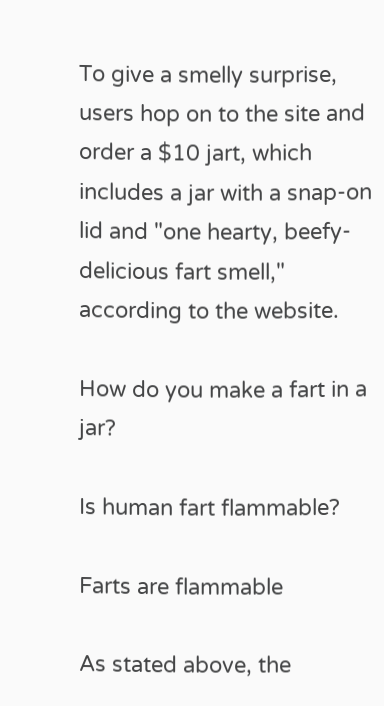To give a smelly surprise, users hop on to the site and order a $10 jart, which includes a jar with a snap-on lid and "one hearty, beefy-delicious fart smell," according to the website.

How do you make a fart in a jar?

Is human fart flammable?

Farts are flammable

As stated above, the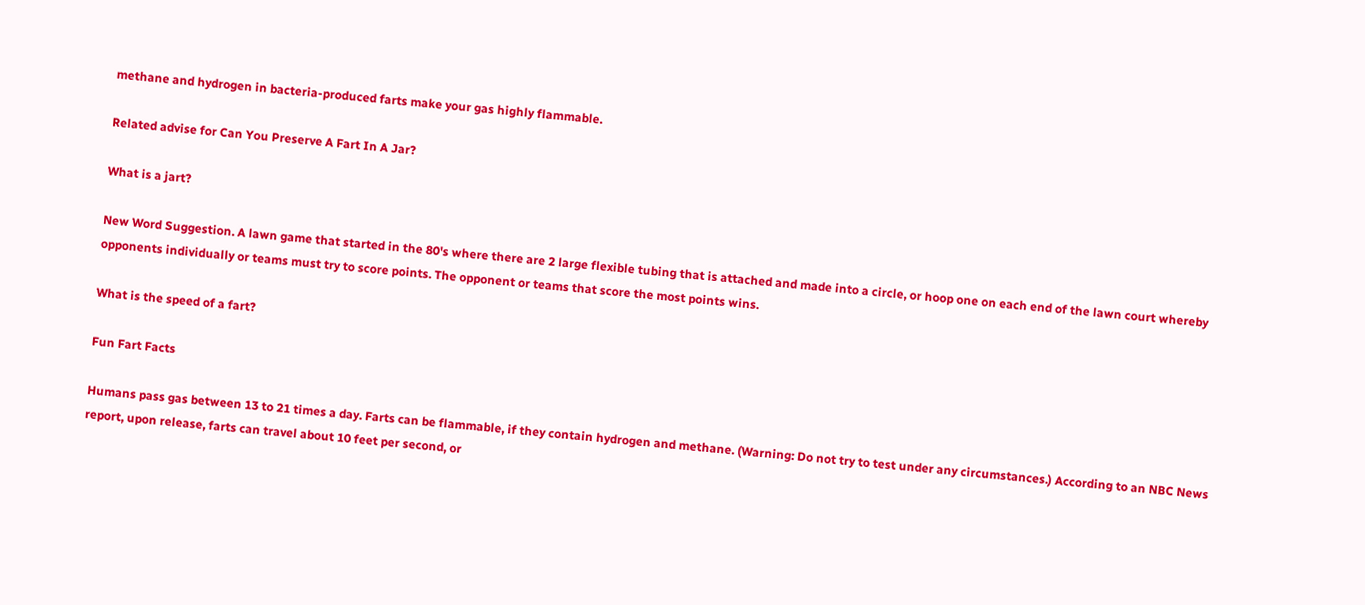methane and hydrogen in bacteria-produced farts make your gas highly flammable.

Related advise for Can You Preserve A Fart In A Jar?

What is a jart?

New Word Suggestion. A lawn game that started in the 80's where there are 2 large flexible tubing that is attached and made into a circle, or hoop one on each end of the lawn court whereby opponents individually or teams must try to score points. The opponent or teams that score the most points wins.

What is the speed of a fart?

Fun Fart Facts

Humans pass gas between 13 to 21 times a day. Farts can be flammable, if they contain hydrogen and methane. (Warning: Do not try to test under any circumstances.) According to an NBC News report, upon release, farts can travel about 10 feet per second, or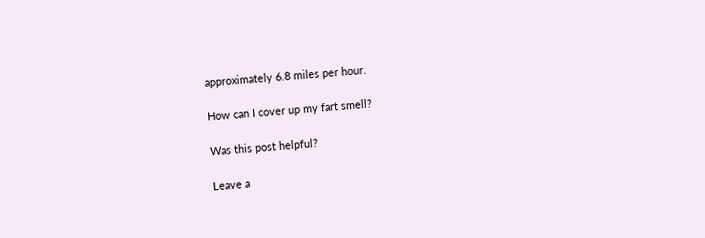approximately 6.8 miles per hour.

How can I cover up my fart smell?

Was this post helpful?

Leave a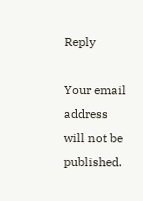Reply

Your email address will not be published.